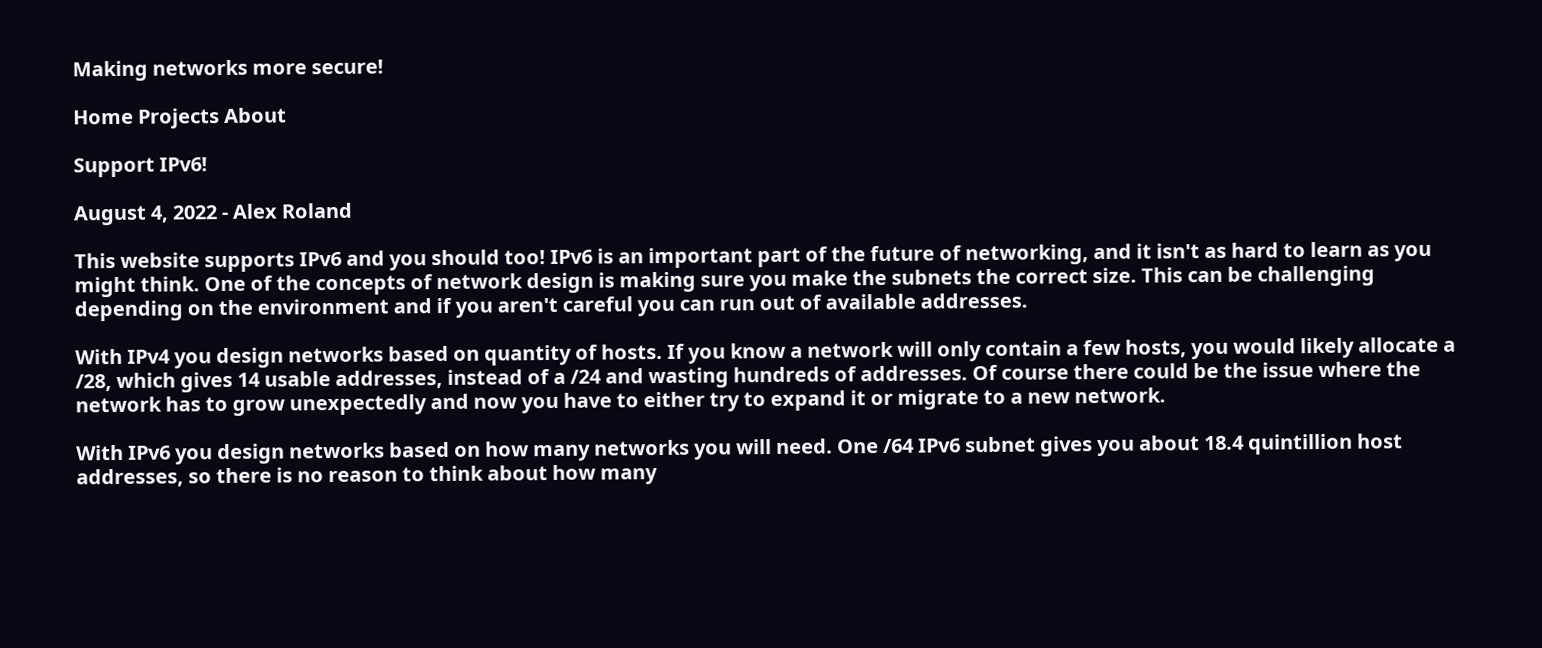Making networks more secure!

Home Projects About

Support IPv6!

August 4, 2022 - Alex Roland

This website supports IPv6 and you should too! IPv6 is an important part of the future of networking, and it isn't as hard to learn as you might think. One of the concepts of network design is making sure you make the subnets the correct size. This can be challenging depending on the environment and if you aren't careful you can run out of available addresses.

With IPv4 you design networks based on quantity of hosts. If you know a network will only contain a few hosts, you would likely allocate a /28, which gives 14 usable addresses, instead of a /24 and wasting hundreds of addresses. Of course there could be the issue where the network has to grow unexpectedly and now you have to either try to expand it or migrate to a new network.

With IPv6 you design networks based on how many networks you will need. One /64 IPv6 subnet gives you about 18.4 quintillion host addresses, so there is no reason to think about how many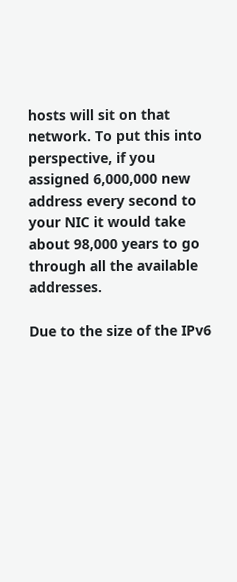hosts will sit on that network. To put this into perspective, if you assigned 6,000,000 new address every second to your NIC it would take about 98,000 years to go through all the available addresses.

Due to the size of the IPv6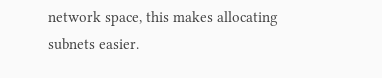network space, this makes allocating subnets easier.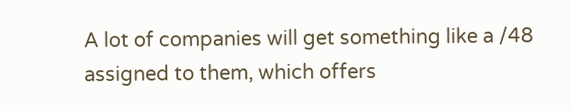A lot of companies will get something like a /48 assigned to them, which offers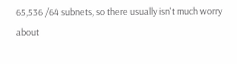65,536 /64 subnets, so there usually isn't much worry about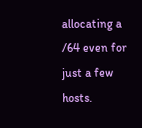allocating a /64 even for just a few hosts.